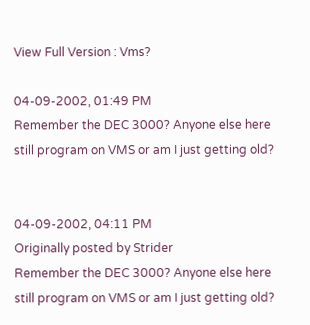View Full Version : Vms?

04-09-2002, 01:49 PM
Remember the DEC 3000? Anyone else here still program on VMS or am I just getting old?


04-09-2002, 04:11 PM
Originally posted by Strider
Remember the DEC 3000? Anyone else here still program on VMS or am I just getting old?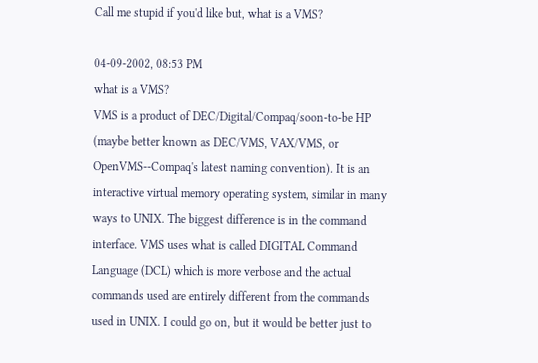Call me stupid if you'd like but, what is a VMS?

04-09-2002, 08:53 PM
what is a VMS?
VMS is a product of DEC/Digital/Compaq/soon-to-be HP (maybe better known as DEC/VMS, VAX/VMS, or OpenVMS--Compaq's latest naming convention). It is an interactive virtual memory operating system, similar in many ways to UNIX. The biggest difference is in the command interface. VMS uses what is called DIGITAL Command Language (DCL) which is more verbose and the actual commands used are entirely different from the commands used in UNIX. I could go on, but it would be better just to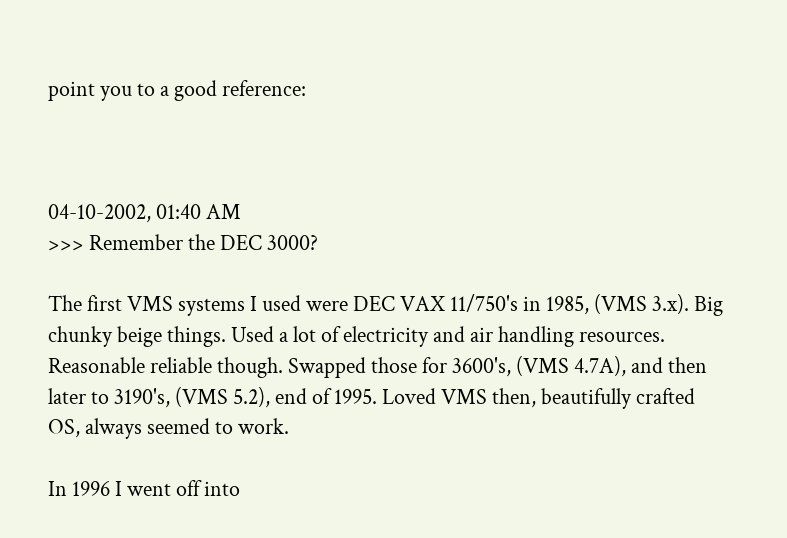point you to a good reference:



04-10-2002, 01:40 AM
>>> Remember the DEC 3000?

The first VMS systems I used were DEC VAX 11/750's in 1985, (VMS 3.x). Big chunky beige things. Used a lot of electricity and air handling resources. Reasonable reliable though. Swapped those for 3600's, (VMS 4.7A), and then later to 3190's, (VMS 5.2), end of 1995. Loved VMS then, beautifully crafted OS, always seemed to work.

In 1996 I went off into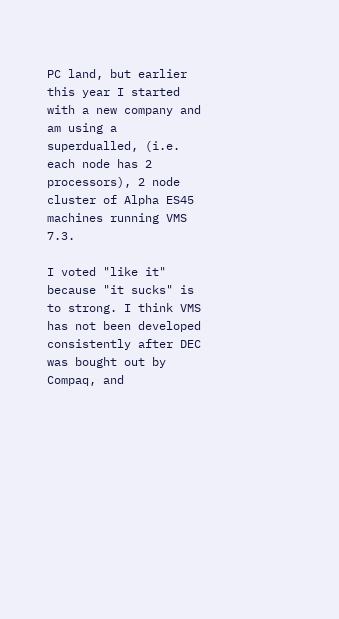PC land, but earlier this year I started with a new company and am using a superdualled, (i.e. each node has 2 processors), 2 node cluster of Alpha ES45 machines running VMS 7.3.

I voted "like it" because "it sucks" is to strong. I think VMS has not been developed consistently after DEC was bought out by Compaq, and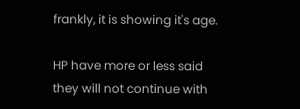frankly, it is showing it's age.

HP have more or less said they will not continue with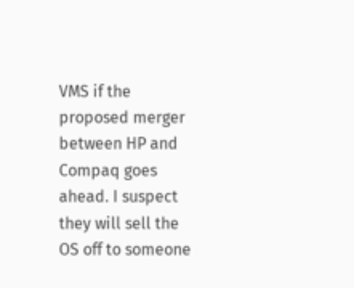VMS if the proposed merger between HP and Compaq goes ahead. I suspect they will sell the OS off to someone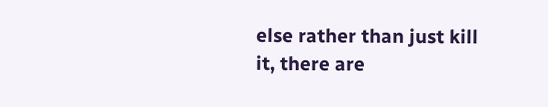else rather than just kill it, there are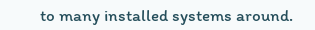to many installed systems around.